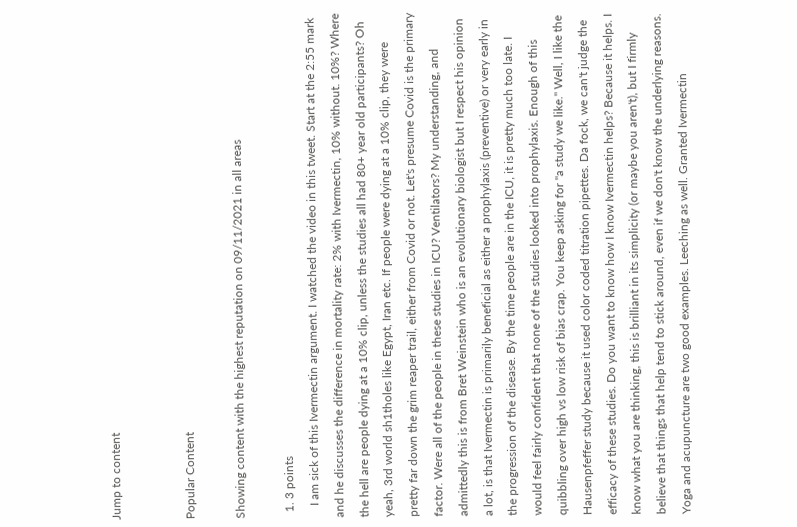Jump to content


Popular Content

Showing content with the highest reputation on 09/11/2021 in all areas

  1. 3 points
    I am sick of this Ivermectin argument. I watched the video in this tweet. Start at the 2:55 mark and he discusses the difference in mortality rate: 2% with Ivermectin, 10% without. 10%? Where the hell are people dying at a 10% clip, unless the studies all had 80+ year old participants? Oh yeah, 3rd world sh1tholes like Egypt, Iran etc. If people were dying at a 10% clip, they were pretty far down the grim reaper trail, either from Covid or not. Let's presume Covid is the primary factor. Were all of the people in these studies in ICU? Ventilators? My understanding, and admittedly this is from Bret Weinstein who is an evolutionary biologist but I respect his opinion a lot, is that Ivermectin is primarily beneficial as either a prophylaxis (preventive) or very early in the progression of the disease. By the time people are in the ICU, it is pretty much too late. I would feel fairly confident that none of the studies looked into prophylaxis. Enough of this quibbling over high vs low risk of bias crap. You keep asking for "a study we like." Well, I like the Hausenpfeffer study because it used color coded titration pipettes. Da fock, we can't judge the efficacy of these studies. Do you want to know how I know Ivermectin helps? Because it helps. I know what you are thinking, this is brilliant in its simplicity (or maybe you aren't), but I firmly believe that things that help tend to stick around, even if we don't know the underlying reasons. Yoga and acupuncture are two good examples. Leeching as well. Granted Ivermectin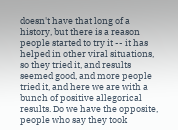doesn't have that long of a history, but there is a reason people started to try it -- it has helped in other viral situations, so they tried it, and results seemed good, and more people tried it, and here we are with a bunch of positive allegorical results. Do we have the opposite, people who say they took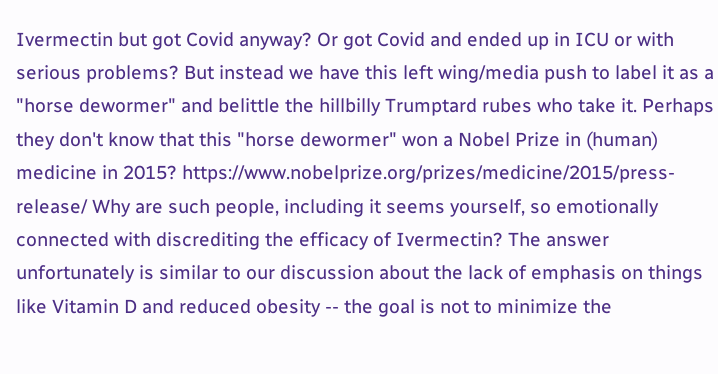Ivermectin but got Covid anyway? Or got Covid and ended up in ICU or with serious problems? But instead we have this left wing/media push to label it as a "horse dewormer" and belittle the hillbilly Trumptard rubes who take it. Perhaps they don't know that this "horse dewormer" won a Nobel Prize in (human) medicine in 2015? https://www.nobelprize.org/prizes/medicine/2015/press-release/ Why are such people, including it seems yourself, so emotionally connected with discrediting the efficacy of Ivermectin? The answer unfortunately is similar to our discussion about the lack of emphasis on things like Vitamin D and reduced obesity -- the goal is not to minimize the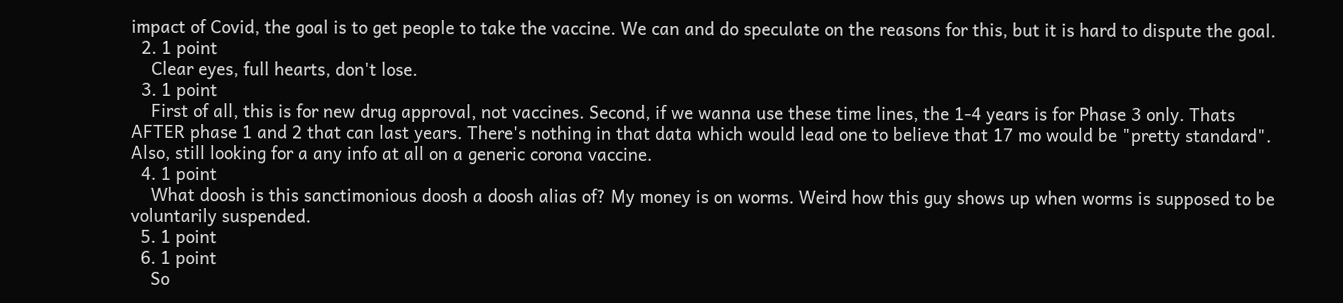impact of Covid, the goal is to get people to take the vaccine. We can and do speculate on the reasons for this, but it is hard to dispute the goal.
  2. 1 point
    Clear eyes, full hearts, don't lose.
  3. 1 point
    First of all, this is for new drug approval, not vaccines. Second, if we wanna use these time lines, the 1-4 years is for Phase 3 only. Thats AFTER phase 1 and 2 that can last years. There's nothing in that data which would lead one to believe that 17 mo would be "pretty standard". Also, still looking for a any info at all on a generic corona vaccine.
  4. 1 point
    What doosh is this sanctimonious doosh a doosh alias of? My money is on worms. Weird how this guy shows up when worms is supposed to be voluntarily suspended.
  5. 1 point
  6. 1 point
    So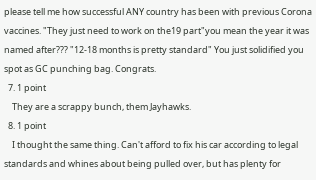please tell me how successful ANY country has been with previous Corona vaccines. "They just need to work on the19 part"you mean the year it was named after??? "12-18 months is pretty standard" You just solidified you spot as GC punching bag. Congrats.
  7. 1 point
    They are a scrappy bunch, them Jayhawks.
  8. 1 point
    I thought the same thing. Can't afford to fix his car according to legal standards and whines about being pulled over, but has plenty for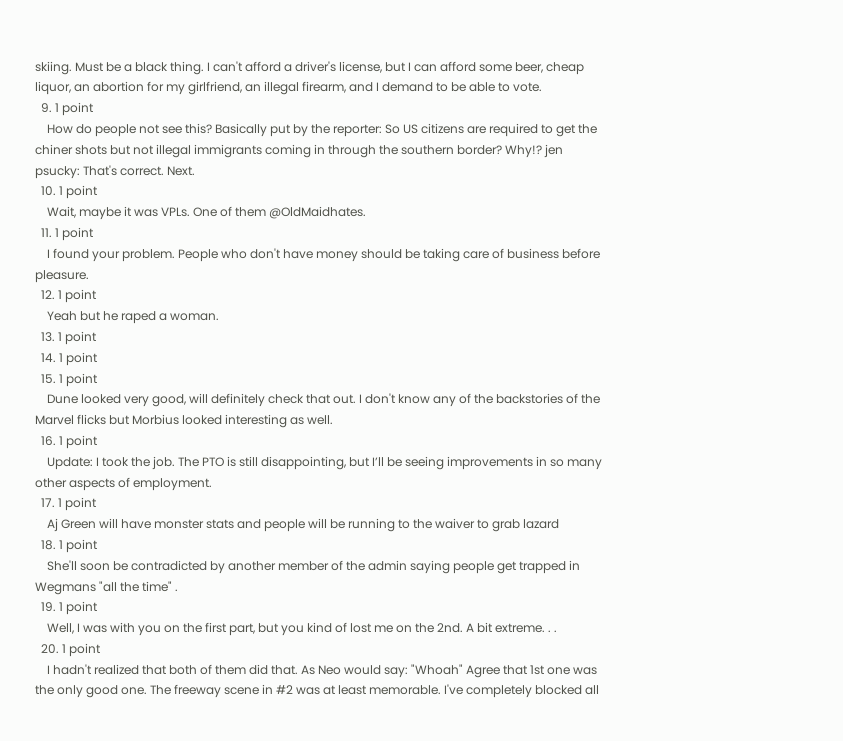skiing. Must be a black thing. I can't afford a driver's license, but I can afford some beer, cheap liquor, an abortion for my girlfriend, an illegal firearm, and I demand to be able to vote.
  9. 1 point
    How do people not see this? Basically put by the reporter: So US citizens are required to get the chiner shots but not illegal immigrants coming in through the southern border? Why!? jen psucky: That's correct. Next.
  10. 1 point
    Wait, maybe it was VPLs. One of them @OldMaidhates.
  11. 1 point
    I found your problem. People who don't have money should be taking care of business before pleasure.
  12. 1 point
    Yeah but he raped a woman.
  13. 1 point
  14. 1 point
  15. 1 point
    Dune looked very good, will definitely check that out. I don't know any of the backstories of the Marvel flicks but Morbius looked interesting as well.
  16. 1 point
    Update: I took the job. The PTO is still disappointing, but I’ll be seeing improvements in so many other aspects of employment.
  17. 1 point
    Aj Green will have monster stats and people will be running to the waiver to grab lazard
  18. 1 point
    She'll soon be contradicted by another member of the admin saying people get trapped in Wegmans "all the time" .
  19. 1 point
    Well, I was with you on the first part, but you kind of lost me on the 2nd. A bit extreme. . .
  20. 1 point
    I hadn't realized that both of them did that. As Neo would say: "Whoah" Agree that 1st one was the only good one. The freeway scene in #2 was at least memorable. I've completely blocked all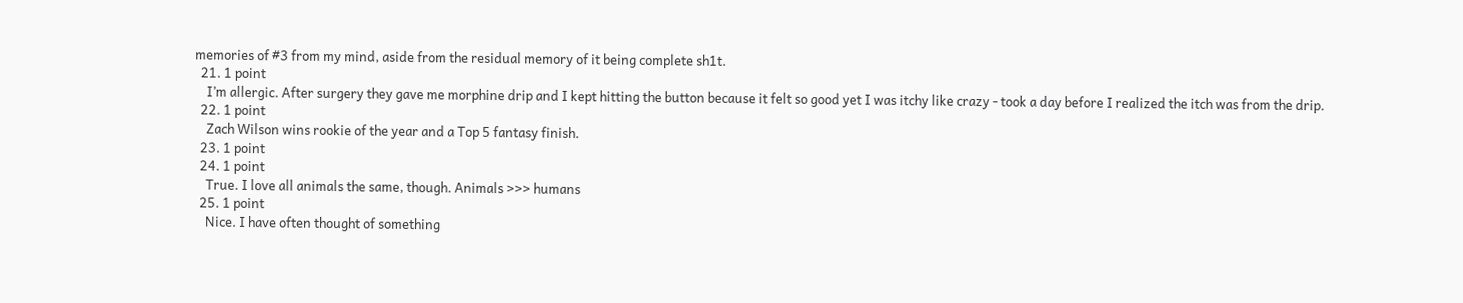memories of #3 from my mind, aside from the residual memory of it being complete sh1t.
  21. 1 point
    I’m allergic. After surgery they gave me morphine drip and I kept hitting the button because it felt so good yet I was itchy like crazy - took a day before I realized the itch was from the drip.
  22. 1 point
    Zach Wilson wins rookie of the year and a Top 5 fantasy finish.
  23. 1 point
  24. 1 point
    True. I love all animals the same, though. Animals >>> humans
  25. 1 point
    Nice. I have often thought of something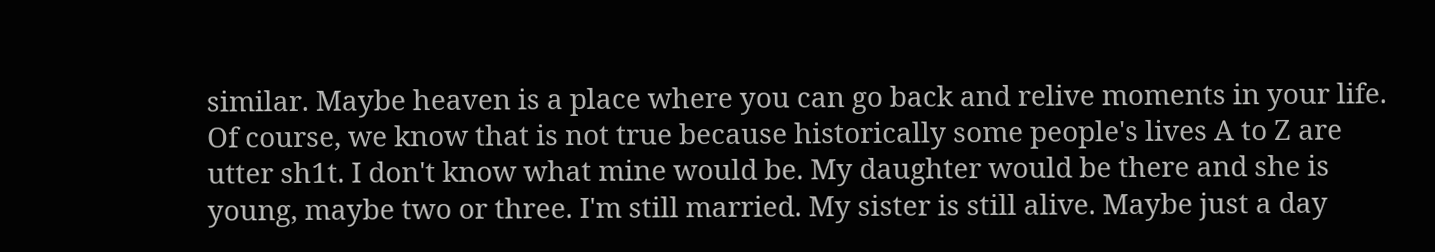similar. Maybe heaven is a place where you can go back and relive moments in your life. Of course, we know that is not true because historically some people's lives A to Z are utter sh1t. I don't know what mine would be. My daughter would be there and she is young, maybe two or three. I'm still married. My sister is still alive. Maybe just a day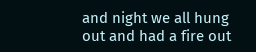and night we all hung out and had a fire out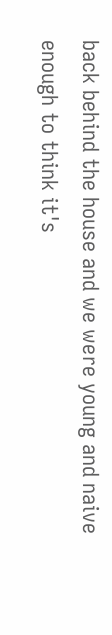back behind the house and we were young and naive enough to think it's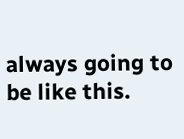always going to be like this.